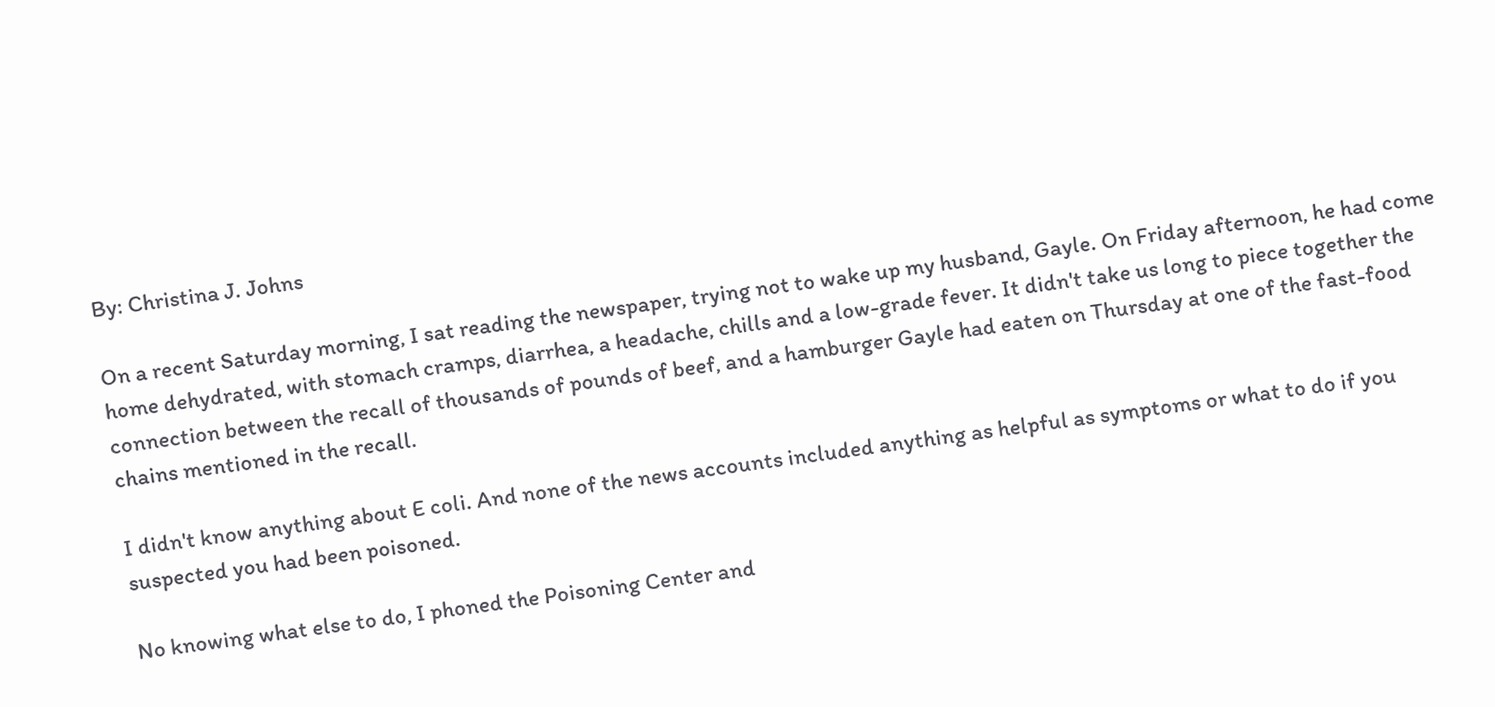By: Christina J. Johns

On a recent Saturday morning, I sat reading the newspaper, trying not to wake up my husband, Gayle. On Friday afternoon, he had come home dehydrated, with stomach cramps, diarrhea, a headache, chills and a low-grade fever. It didn't take us long to piece together the connection between the recall of thousands of pounds of beef, and a hamburger Gayle had eaten on Thursday at one of the fast-food chains mentioned in the recall.

I didn't know anything about E coli. And none of the news accounts included anything as helpful as symptoms or what to do if you suspected you had been poisoned.

No knowing what else to do, I phoned the Poisoning Center and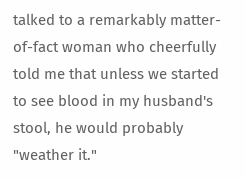talked to a remarkably matter-of-fact woman who cheerfully told me that unless we started to see blood in my husband's stool, he would probably "weather it."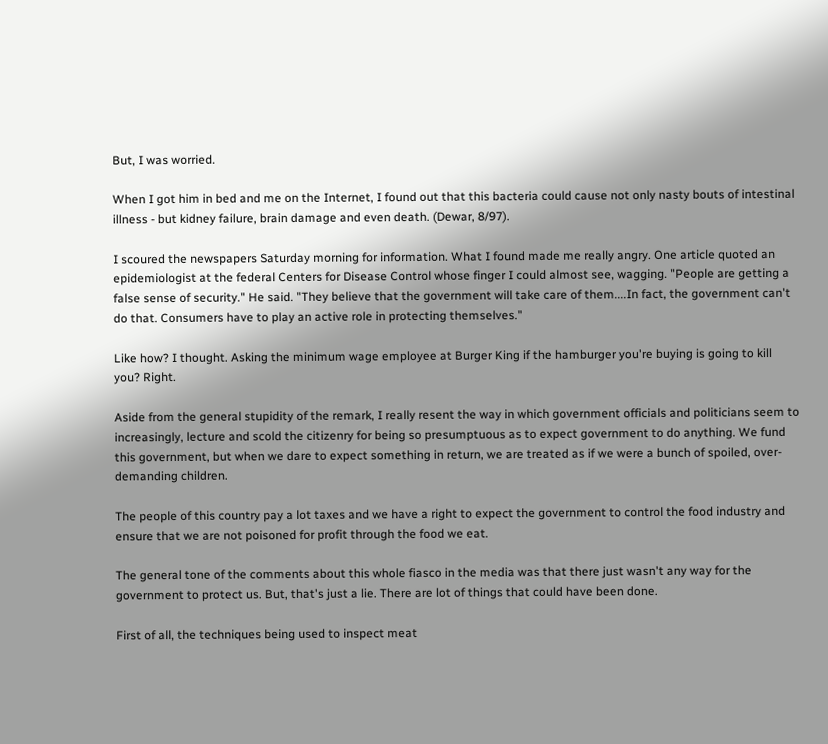But, I was worried.

When I got him in bed and me on the Internet, I found out that this bacteria could cause not only nasty bouts of intestinal illness - but kidney failure, brain damage and even death. (Dewar, 8/97).

I scoured the newspapers Saturday morning for information. What I found made me really angry. One article quoted an epidemiologist at the federal Centers for Disease Control whose finger I could almost see, wagging. "People are getting a false sense of security." He said. "They believe that the government will take care of them....In fact, the government can't do that. Consumers have to play an active role in protecting themselves."

Like how? I thought. Asking the minimum wage employee at Burger King if the hamburger you're buying is going to kill you? Right.

Aside from the general stupidity of the remark, I really resent the way in which government officials and politicians seem to increasingly, lecture and scold the citizenry for being so presumptuous as to expect government to do anything. We fund this government, but when we dare to expect something in return, we are treated as if we were a bunch of spoiled, over-demanding children.

The people of this country pay a lot taxes and we have a right to expect the government to control the food industry and ensure that we are not poisoned for profit through the food we eat.

The general tone of the comments about this whole fiasco in the media was that there just wasn't any way for the government to protect us. But, that's just a lie. There are lot of things that could have been done.

First of all, the techniques being used to inspect meat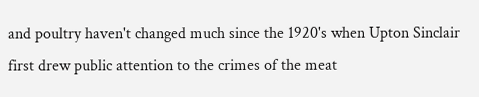and poultry haven't changed much since the 1920's when Upton Sinclair first drew public attention to the crimes of the meat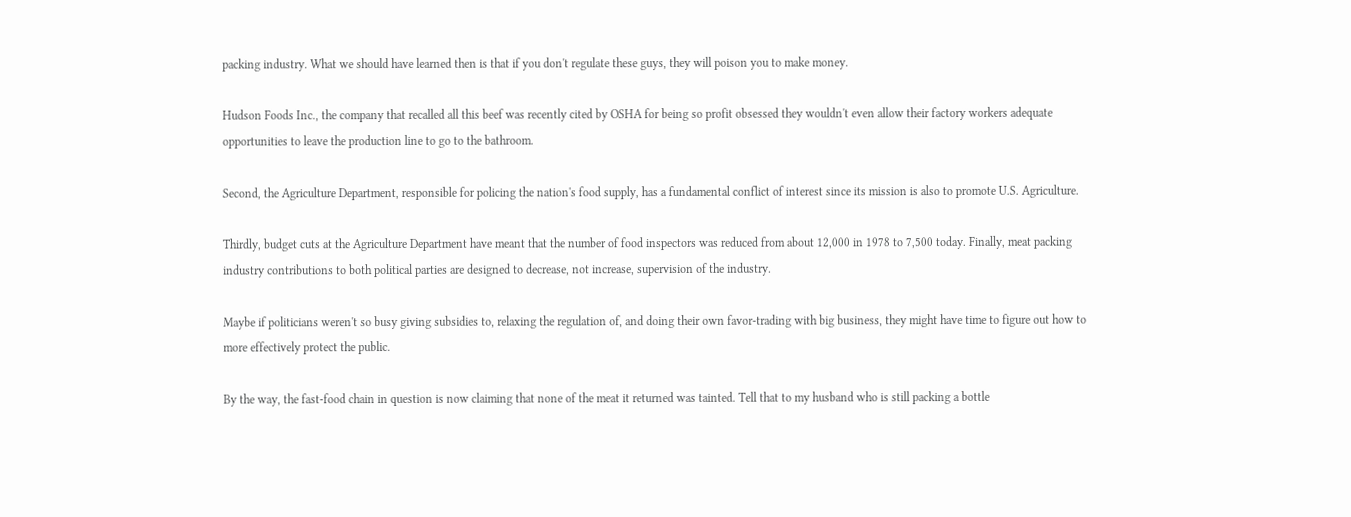packing industry. What we should have learned then is that if you don't regulate these guys, they will poison you to make money.

Hudson Foods Inc., the company that recalled all this beef was recently cited by OSHA for being so profit obsessed they wouldn't even allow their factory workers adequate opportunities to leave the production line to go to the bathroom.

Second, the Agriculture Department, responsible for policing the nation's food supply, has a fundamental conflict of interest since its mission is also to promote U.S. Agriculture.

Thirdly, budget cuts at the Agriculture Department have meant that the number of food inspectors was reduced from about 12,000 in 1978 to 7,500 today. Finally, meat packing industry contributions to both political parties are designed to decrease, not increase, supervision of the industry.

Maybe if politicians weren't so busy giving subsidies to, relaxing the regulation of, and doing their own favor-trading with big business, they might have time to figure out how to more effectively protect the public.

By the way, the fast-food chain in question is now claiming that none of the meat it returned was tainted. Tell that to my husband who is still packing a bottle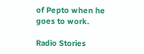of Pepto when he goes to work.

Radio Stories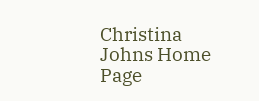Christina Johns Home Page